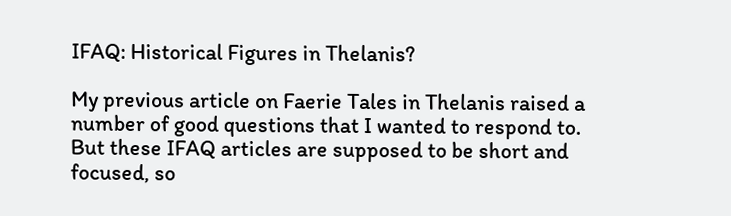IFAQ: Historical Figures in Thelanis?

My previous article on Faerie Tales in Thelanis raised a number of good questions that I wanted to respond to. But these IFAQ articles are supposed to be short and focused, so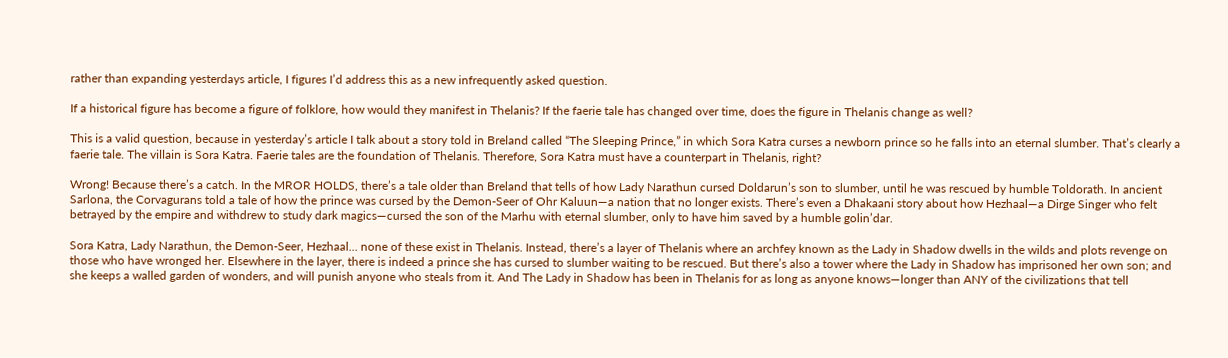rather than expanding yesterdays article, I figures I’d address this as a new infrequently asked question.

If a historical figure has become a figure of folklore, how would they manifest in Thelanis? If the faerie tale has changed over time, does the figure in Thelanis change as well?

This is a valid question, because in yesterday’s article I talk about a story told in Breland called “The Sleeping Prince,” in which Sora Katra curses a newborn prince so he falls into an eternal slumber. That’s clearly a faerie tale. The villain is Sora Katra. Faerie tales are the foundation of Thelanis. Therefore, Sora Katra must have a counterpart in Thelanis, right?

Wrong! Because there’s a catch. In the MROR HOLDS, there’s a tale older than Breland that tells of how Lady Narathun cursed Doldarun’s son to slumber, until he was rescued by humble Toldorath. In ancient Sarlona, the Corvagurans told a tale of how the prince was cursed by the Demon-Seer of Ohr Kaluun—a nation that no longer exists. There’s even a Dhakaani story about how Hezhaal—a Dirge Singer who felt betrayed by the empire and withdrew to study dark magics—cursed the son of the Marhu with eternal slumber, only to have him saved by a humble golin’dar.

Sora Katra, Lady Narathun, the Demon-Seer, Hezhaal… none of these exist in Thelanis. Instead, there’s a layer of Thelanis where an archfey known as the Lady in Shadow dwells in the wilds and plots revenge on those who have wronged her. Elsewhere in the layer, there is indeed a prince she has cursed to slumber waiting to be rescued. But there’s also a tower where the Lady in Shadow has imprisoned her own son; and she keeps a walled garden of wonders, and will punish anyone who steals from it. And The Lady in Shadow has been in Thelanis for as long as anyone knows—longer than ANY of the civilizations that tell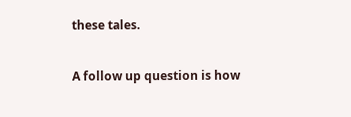these tales.

A follow up question is how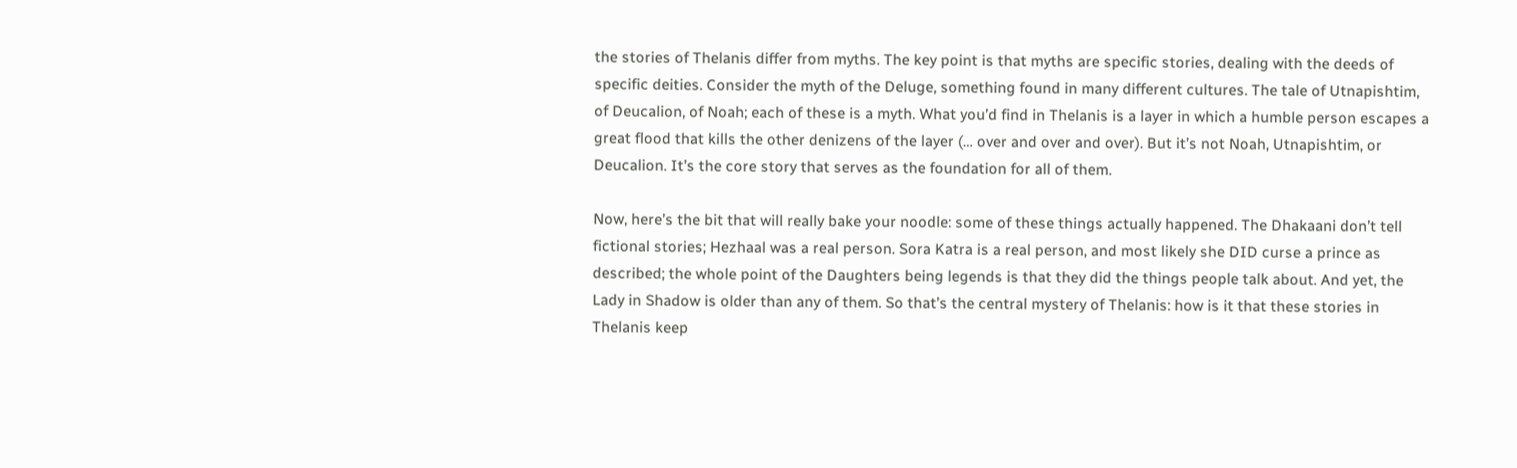the stories of Thelanis differ from myths. The key point is that myths are specific stories, dealing with the deeds of specific deities. Consider the myth of the Deluge, something found in many different cultures. The tale of Utnapishtim, of Deucalion, of Noah; each of these is a myth. What you’d find in Thelanis is a layer in which a humble person escapes a great flood that kills the other denizens of the layer (… over and over and over). But it’s not Noah, Utnapishtim, or Deucalion. It’s the core story that serves as the foundation for all of them.

Now, here’s the bit that will really bake your noodle: some of these things actually happened. The Dhakaani don’t tell fictional stories; Hezhaal was a real person. Sora Katra is a real person, and most likely she DID curse a prince as described; the whole point of the Daughters being legends is that they did the things people talk about. And yet, the Lady in Shadow is older than any of them. So that’s the central mystery of Thelanis: how is it that these stories in Thelanis keep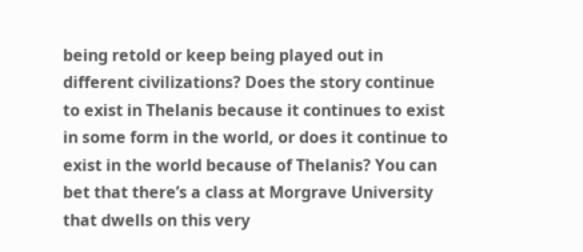being retold or keep being played out in different civilizations? Does the story continue to exist in Thelanis because it continues to exist in some form in the world, or does it continue to exist in the world because of Thelanis? You can bet that there’s a class at Morgrave University that dwells on this very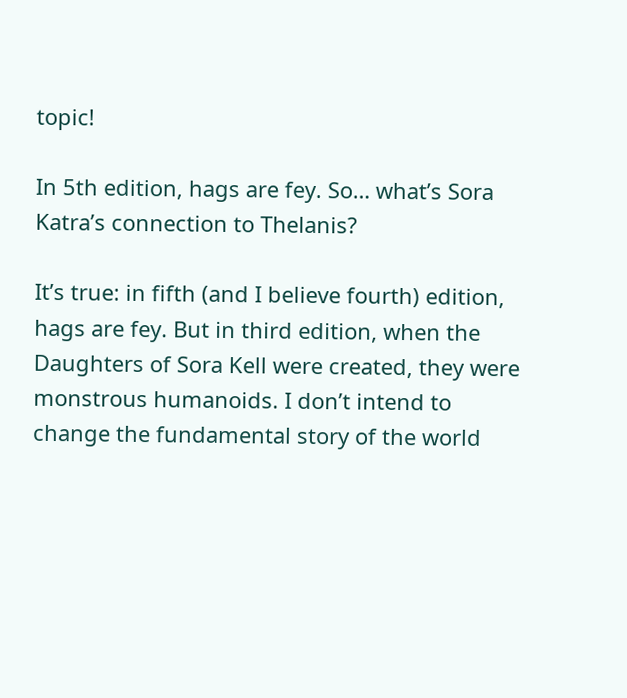topic!

In 5th edition, hags are fey. So… what’s Sora Katra’s connection to Thelanis?

It’s true: in fifth (and I believe fourth) edition, hags are fey. But in third edition, when the Daughters of Sora Kell were created, they were monstrous humanoids. I don’t intend to change the fundamental story of the world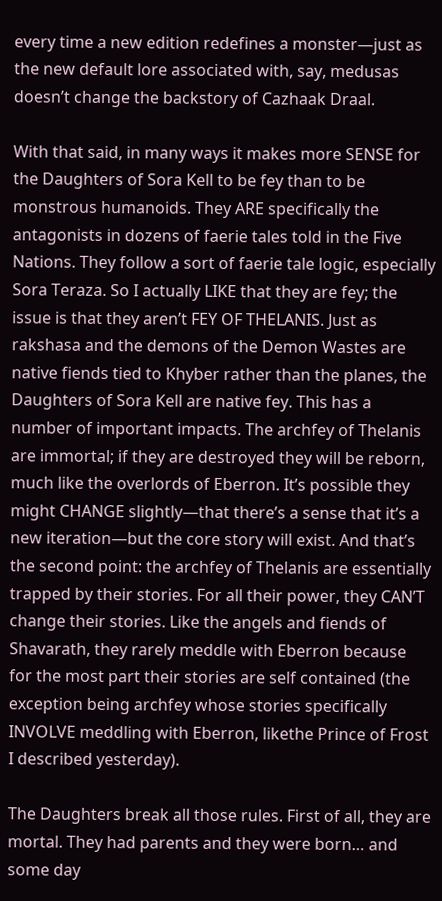every time a new edition redefines a monster—just as the new default lore associated with, say, medusas doesn’t change the backstory of Cazhaak Draal.

With that said, in many ways it makes more SENSE for the Daughters of Sora Kell to be fey than to be monstrous humanoids. They ARE specifically the antagonists in dozens of faerie tales told in the Five Nations. They follow a sort of faerie tale logic, especially Sora Teraza. So I actually LIKE that they are fey; the issue is that they aren’t FEY OF THELANIS. Just as rakshasa and the demons of the Demon Wastes are native fiends tied to Khyber rather than the planes, the Daughters of Sora Kell are native fey. This has a number of important impacts. The archfey of Thelanis are immortal; if they are destroyed they will be reborn, much like the overlords of Eberron. It’s possible they might CHANGE slightly—that there’s a sense that it’s a new iteration—but the core story will exist. And that’s the second point: the archfey of Thelanis are essentially trapped by their stories. For all their power, they CAN’T change their stories. Like the angels and fiends of Shavarath, they rarely meddle with Eberron because for the most part their stories are self contained (the exception being archfey whose stories specifically INVOLVE meddling with Eberron, likethe Prince of Frost I described yesterday).

The Daughters break all those rules. First of all, they are mortal. They had parents and they were born… and some day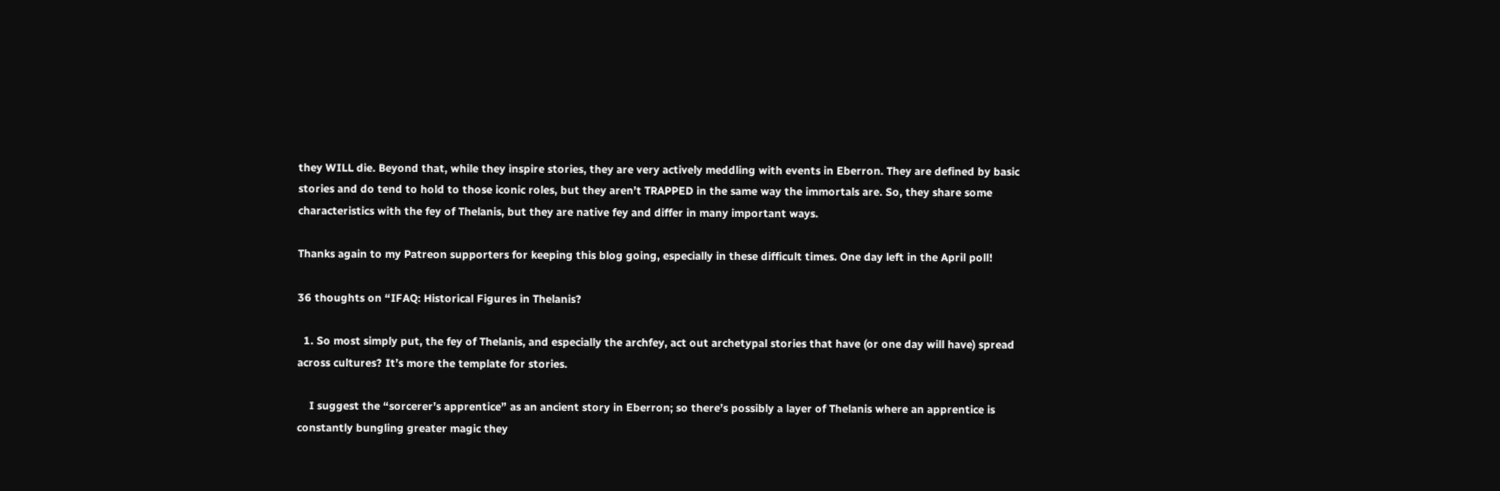they WILL die. Beyond that, while they inspire stories, they are very actively meddling with events in Eberron. They are defined by basic stories and do tend to hold to those iconic roles, but they aren’t TRAPPED in the same way the immortals are. So, they share some characteristics with the fey of Thelanis, but they are native fey and differ in many important ways.

Thanks again to my Patreon supporters for keeping this blog going, especially in these difficult times. One day left in the April poll!

36 thoughts on “IFAQ: Historical Figures in Thelanis?

  1. So most simply put, the fey of Thelanis, and especially the archfey, act out archetypal stories that have (or one day will have) spread across cultures? It’s more the template for stories.

    I suggest the “sorcerer’s apprentice” as an ancient story in Eberron; so there’s possibly a layer of Thelanis where an apprentice is constantly bungling greater magic they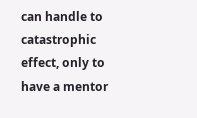can handle to catastrophic effect, only to have a mentor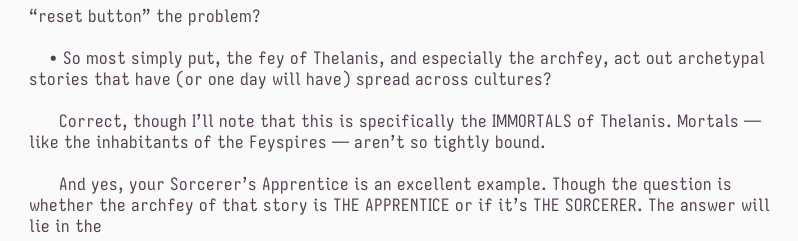“reset button” the problem?

    • So most simply put, the fey of Thelanis, and especially the archfey, act out archetypal stories that have (or one day will have) spread across cultures?

      Correct, though I’ll note that this is specifically the IMMORTALS of Thelanis. Mortals — like the inhabitants of the Feyspires — aren’t so tightly bound.

      And yes, your Sorcerer’s Apprentice is an excellent example. Though the question is whether the archfey of that story is THE APPRENTICE or if it’s THE SORCERER. The answer will lie in the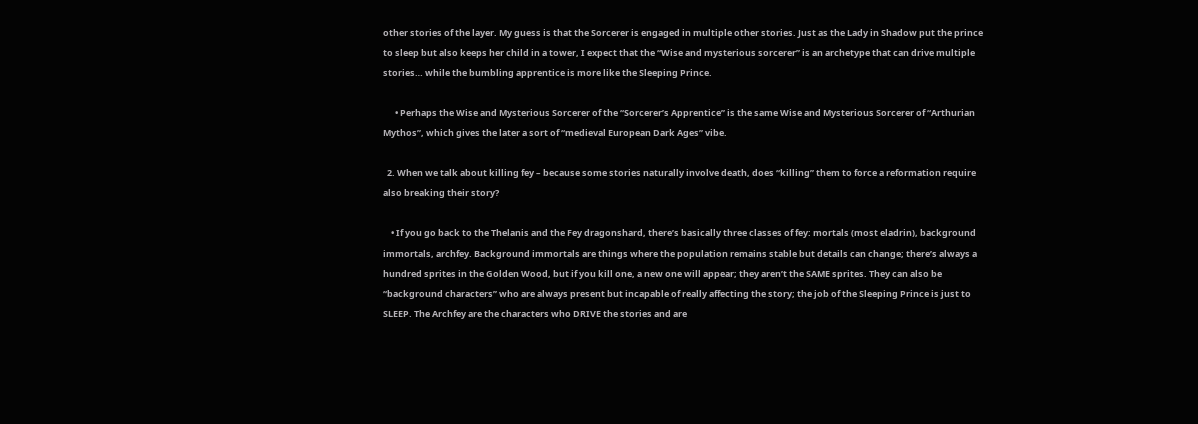other stories of the layer. My guess is that the Sorcerer is engaged in multiple other stories. Just as the Lady in Shadow put the prince to sleep but also keeps her child in a tower, I expect that the “Wise and mysterious sorcerer” is an archetype that can drive multiple stories… while the bumbling apprentice is more like the Sleeping Prince.

      • Perhaps the Wise and Mysterious Sorcerer of the “Sorcerer’s Apprentice” is the same Wise and Mysterious Sorcerer of “Arthurian Mythos”, which gives the later a sort of “medieval European Dark Ages” vibe.

  2. When we talk about killing fey – because some stories naturally involve death, does “killing” them to force a reformation require also breaking their story?

    • If you go back to the Thelanis and the Fey dragonshard, there’s basically three classes of fey: mortals (most eladrin), background immortals, archfey. Background immortals are things where the population remains stable but details can change; there’s always a hundred sprites in the Golden Wood, but if you kill one, a new one will appear; they aren’t the SAME sprites. They can also be “background characters” who are always present but incapable of really affecting the story; the job of the Sleeping Prince is just to SLEEP. The Archfey are the characters who DRIVE the stories and are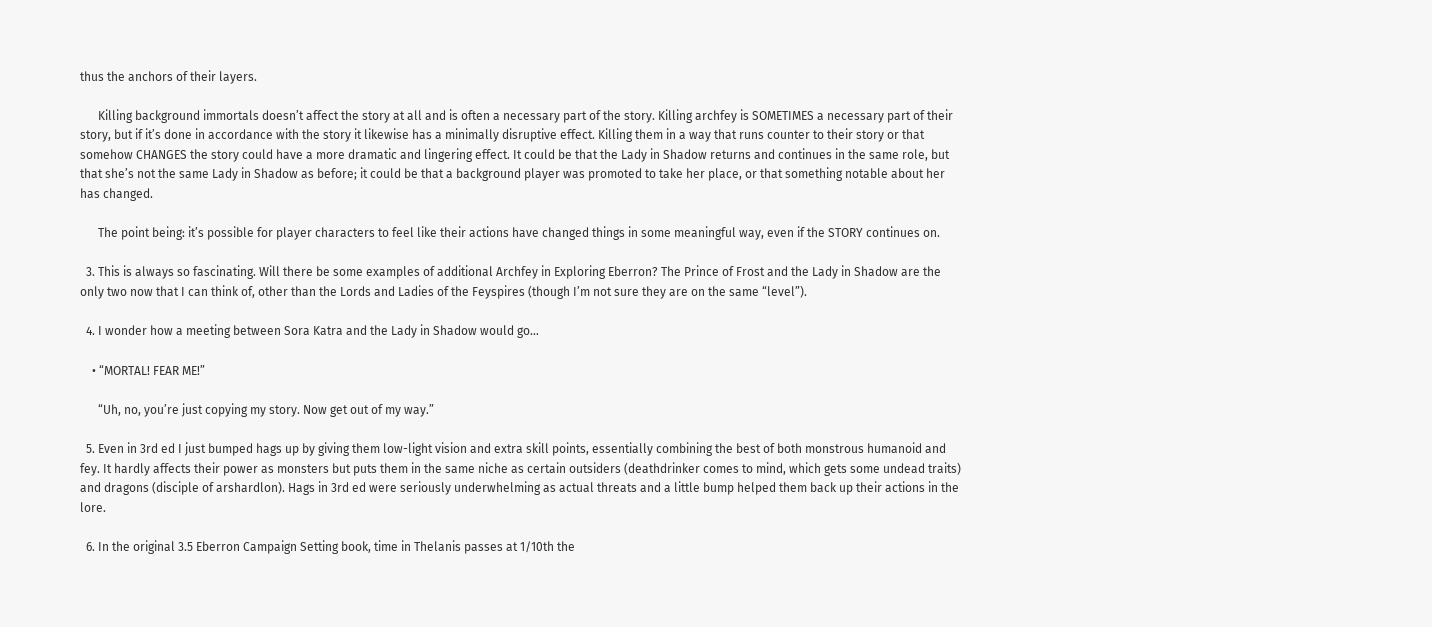thus the anchors of their layers.

      Killing background immortals doesn’t affect the story at all and is often a necessary part of the story. Killing archfey is SOMETIMES a necessary part of their story, but if it’s done in accordance with the story it likewise has a minimally disruptive effect. Killing them in a way that runs counter to their story or that somehow CHANGES the story could have a more dramatic and lingering effect. It could be that the Lady in Shadow returns and continues in the same role, but that she’s not the same Lady in Shadow as before; it could be that a background player was promoted to take her place, or that something notable about her has changed.

      The point being: it’s possible for player characters to feel like their actions have changed things in some meaningful way, even if the STORY continues on.

  3. This is always so fascinating. Will there be some examples of additional Archfey in Exploring Eberron? The Prince of Frost and the Lady in Shadow are the only two now that I can think of, other than the Lords and Ladies of the Feyspires (though I’m not sure they are on the same “level”).

  4. I wonder how a meeting between Sora Katra and the Lady in Shadow would go…

    • “MORTAL! FEAR ME!”

      “Uh, no, you’re just copying my story. Now get out of my way.”

  5. Even in 3rd ed I just bumped hags up by giving them low-light vision and extra skill points, essentially combining the best of both monstrous humanoid and fey. It hardly affects their power as monsters but puts them in the same niche as certain outsiders (deathdrinker comes to mind, which gets some undead traits) and dragons (disciple of arshardlon). Hags in 3rd ed were seriously underwhelming as actual threats and a little bump helped them back up their actions in the lore.

  6. In the original 3.5 Eberron Campaign Setting book, time in Thelanis passes at 1/10th the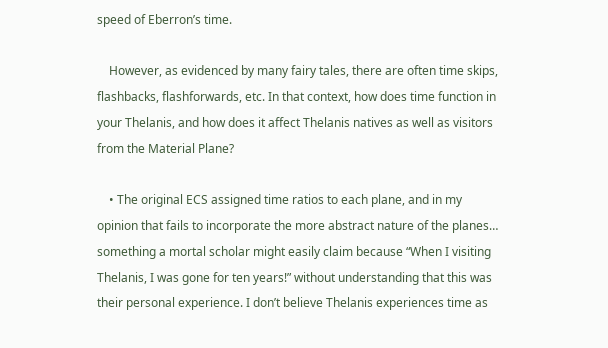speed of Eberron’s time.

    However, as evidenced by many fairy tales, there are often time skips, flashbacks, flashforwards, etc. In that context, how does time function in your Thelanis, and how does it affect Thelanis natives as well as visitors from the Material Plane?

    • The original ECS assigned time ratios to each plane, and in my opinion that fails to incorporate the more abstract nature of the planes… something a mortal scholar might easily claim because “When I visiting Thelanis, I was gone for ten years!” without understanding that this was their personal experience. I don’t believe Thelanis experiences time as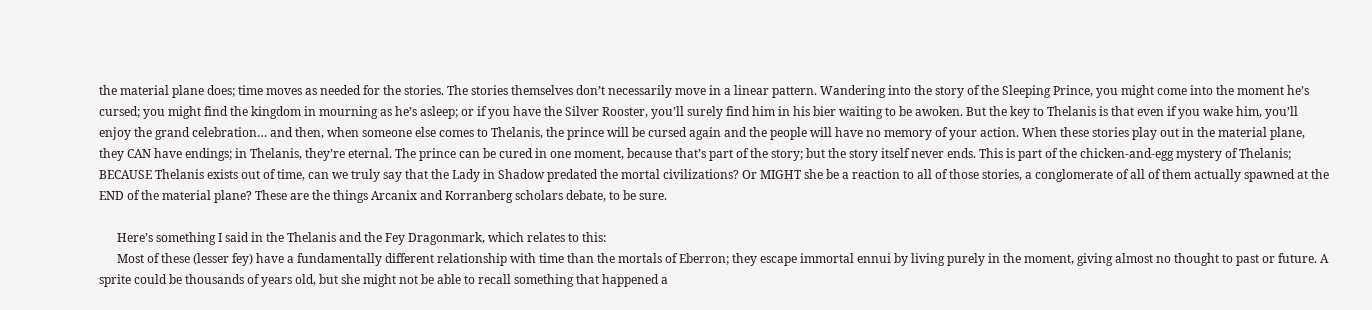the material plane does; time moves as needed for the stories. The stories themselves don’t necessarily move in a linear pattern. Wandering into the story of the Sleeping Prince, you might come into the moment he’s cursed; you might find the kingdom in mourning as he’s asleep; or if you have the Silver Rooster, you’ll surely find him in his bier waiting to be awoken. But the key to Thelanis is that even if you wake him, you’ll enjoy the grand celebration… and then, when someone else comes to Thelanis, the prince will be cursed again and the people will have no memory of your action. When these stories play out in the material plane, they CAN have endings; in Thelanis, they’re eternal. The prince can be cured in one moment, because that’s part of the story; but the story itself never ends. This is part of the chicken-and-egg mystery of Thelanis; BECAUSE Thelanis exists out of time, can we truly say that the Lady in Shadow predated the mortal civilizations? Or MIGHT she be a reaction to all of those stories, a conglomerate of all of them actually spawned at the END of the material plane? These are the things Arcanix and Korranberg scholars debate, to be sure.

      Here’s something I said in the Thelanis and the Fey Dragonmark, which relates to this:
      Most of these (lesser fey) have a fundamentally different relationship with time than the mortals of Eberron; they escape immortal ennui by living purely in the moment, giving almost no thought to past or future. A sprite could be thousands of years old, but she might not be able to recall something that happened a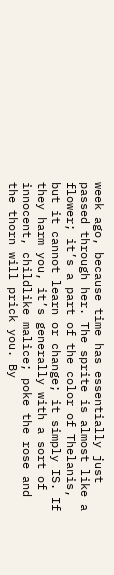week ago, because time has essentially just passed through her. The sprite is almost like a flower; it’s a part of the color of Thelanis, but it cannot learn or change; it simply IS. If they harm you, it’s generally with a sort of innocent, childlike malice; poke the rose and the thorn will prick you. By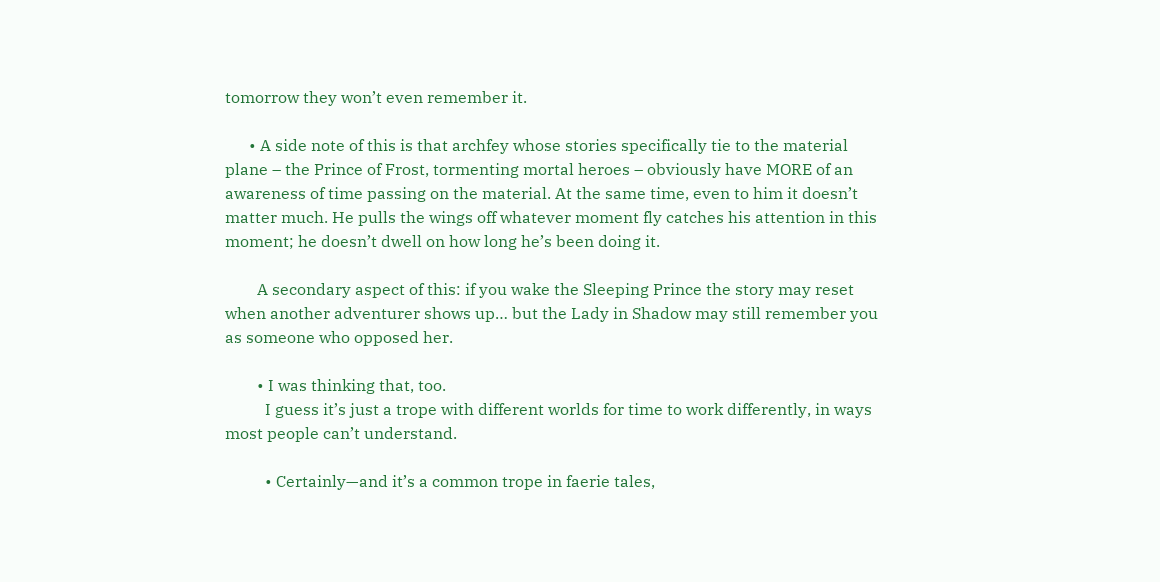tomorrow they won’t even remember it.

      • A side note of this is that archfey whose stories specifically tie to the material plane – the Prince of Frost, tormenting mortal heroes – obviously have MORE of an awareness of time passing on the material. At the same time, even to him it doesn’t matter much. He pulls the wings off whatever moment fly catches his attention in this moment; he doesn’t dwell on how long he’s been doing it.

        A secondary aspect of this: if you wake the Sleeping Prince the story may reset when another adventurer shows up… but the Lady in Shadow may still remember you as someone who opposed her.

        • I was thinking that, too.
          I guess it’s just a trope with different worlds for time to work differently, in ways most people can’t understand.

          • Certainly—and it’s a common trope in faerie tales,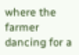where the farmer dancing for a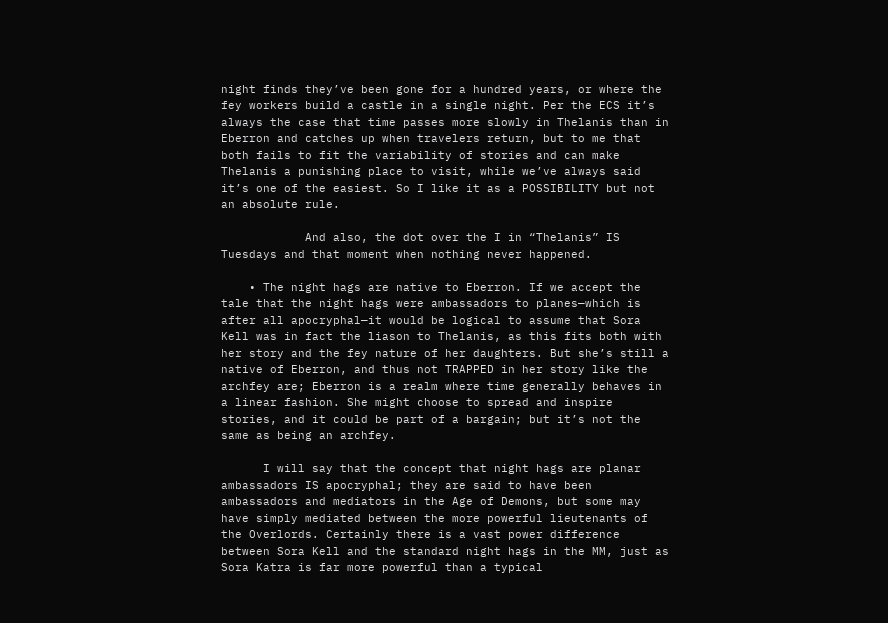night finds they’ve been gone for a hundred years, or where the fey workers build a castle in a single night. Per the ECS it’s always the case that time passes more slowly in Thelanis than in Eberron and catches up when travelers return, but to me that both fails to fit the variability of stories and can make Thelanis a punishing place to visit, while we’ve always said it’s one of the easiest. So I like it as a POSSIBILITY but not an absolute rule.

            And also, the dot over the I in “Thelanis” IS Tuesdays and that moment when nothing never happened.

    • The night hags are native to Eberron. If we accept the tale that the night hags were ambassadors to planes—which is after all apocryphal—it would be logical to assume that Sora Kell was in fact the liason to Thelanis, as this fits both with her story and the fey nature of her daughters. But she’s still a native of Eberron, and thus not TRAPPED in her story like the archfey are; Eberron is a realm where time generally behaves in a linear fashion. She might choose to spread and inspire stories, and it could be part of a bargain; but it’s not the same as being an archfey.

      I will say that the concept that night hags are planar ambassadors IS apocryphal; they are said to have been ambassadors and mediators in the Age of Demons, but some may have simply mediated between the more powerful lieutenants of the Overlords. Certainly there is a vast power difference between Sora Kell and the standard night hags in the MM, just as Sora Katra is far more powerful than a typical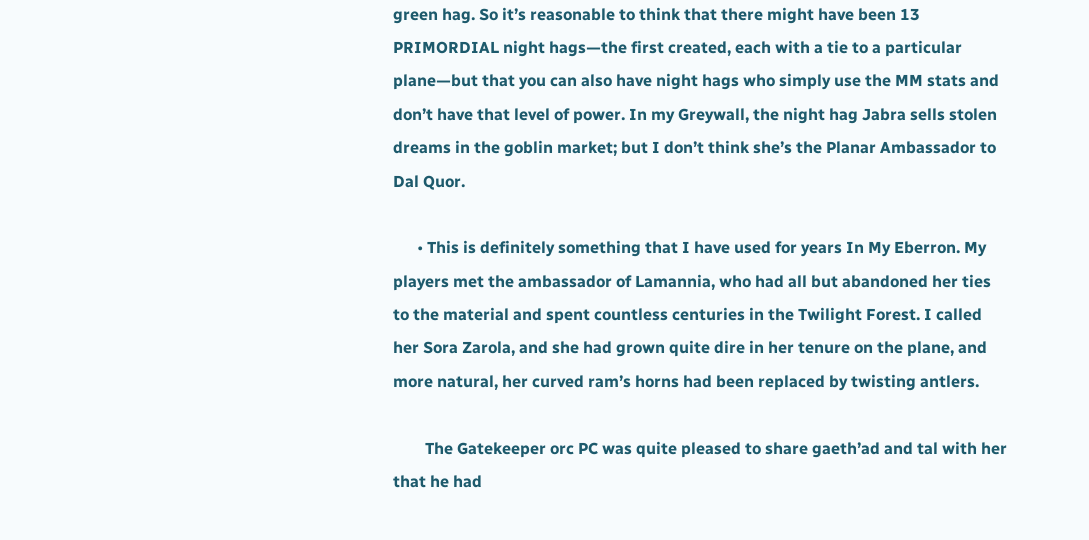green hag. So it’s reasonable to think that there might have been 13 PRIMORDIAL night hags—the first created, each with a tie to a particular plane—but that you can also have night hags who simply use the MM stats and don’t have that level of power. In my Greywall, the night hag Jabra sells stolen dreams in the goblin market; but I don’t think she’s the Planar Ambassador to Dal Quor.

      • This is definitely something that I have used for years In My Eberron. My players met the ambassador of Lamannia, who had all but abandoned her ties to the material and spent countless centuries in the Twilight Forest. I called her Sora Zarola, and she had grown quite dire in her tenure on the plane, and more natural, her curved ram’s horns had been replaced by twisting antlers.

        The Gatekeeper orc PC was quite pleased to share gaeth’ad and tal with her that he had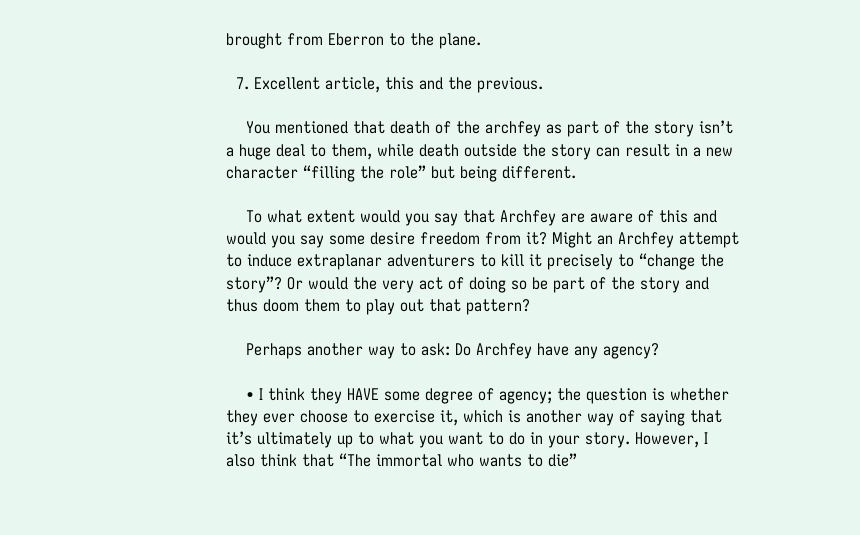brought from Eberron to the plane.

  7. Excellent article, this and the previous.

    You mentioned that death of the archfey as part of the story isn’t a huge deal to them, while death outside the story can result in a new character “filling the role” but being different.

    To what extent would you say that Archfey are aware of this and would you say some desire freedom from it? Might an Archfey attempt to induce extraplanar adventurers to kill it precisely to “change the story”? Or would the very act of doing so be part of the story and thus doom them to play out that pattern?

    Perhaps another way to ask: Do Archfey have any agency?

    • I think they HAVE some degree of agency; the question is whether they ever choose to exercise it, which is another way of saying that it’s ultimately up to what you want to do in your story. However, I also think that “The immortal who wants to die”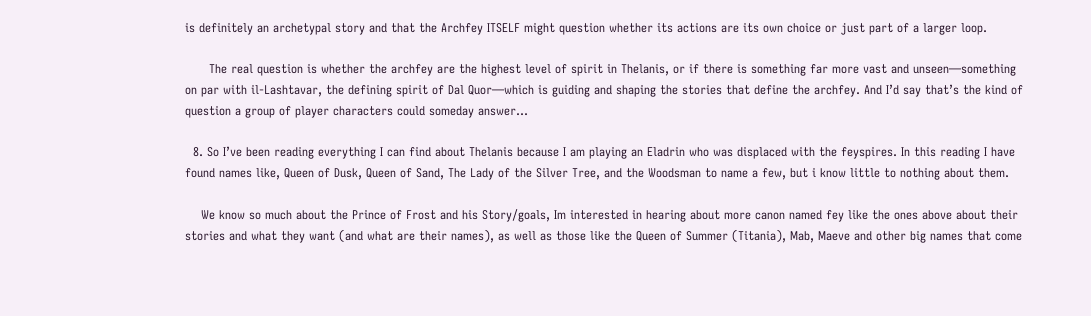is definitely an archetypal story and that the Archfey ITSELF might question whether its actions are its own choice or just part of a larger loop.

      The real question is whether the archfey are the highest level of spirit in Thelanis, or if there is something far more vast and unseen—something on par with il-Lashtavar, the defining spirit of Dal Quor—which is guiding and shaping the stories that define the archfey. And I’d say that’s the kind of question a group of player characters could someday answer…

  8. So I’ve been reading everything I can find about Thelanis because I am playing an Eladrin who was displaced with the feyspires. In this reading I have found names like, Queen of Dusk, Queen of Sand, The Lady of the Silver Tree, and the Woodsman to name a few, but i know little to nothing about them.

    We know so much about the Prince of Frost and his Story/goals, Im interested in hearing about more canon named fey like the ones above about their stories and what they want (and what are their names), as well as those like the Queen of Summer (Titania), Mab, Maeve and other big names that come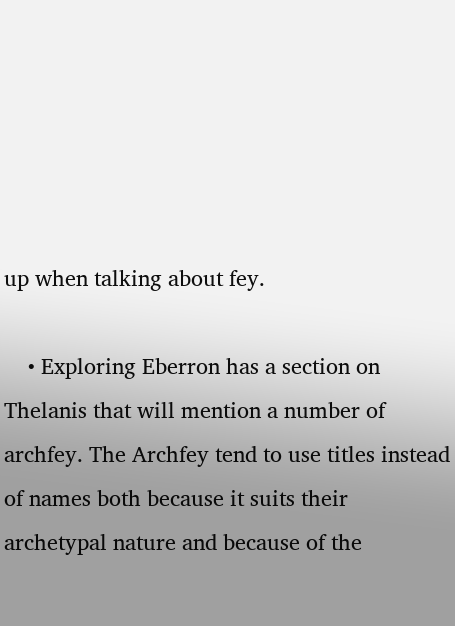up when talking about fey.

    • Exploring Eberron has a section on Thelanis that will mention a number of archfey. The Archfey tend to use titles instead of names both because it suits their archetypal nature and because of the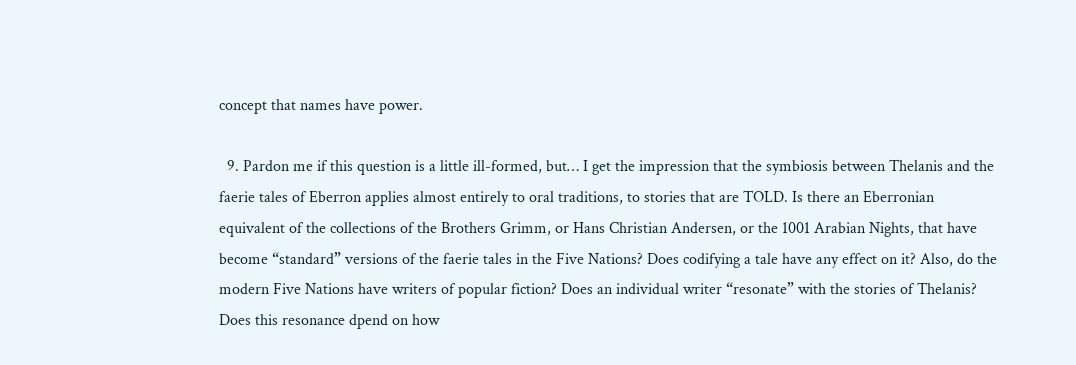concept that names have power.

  9. Pardon me if this question is a little ill-formed, but… I get the impression that the symbiosis between Thelanis and the faerie tales of Eberron applies almost entirely to oral traditions, to stories that are TOLD. Is there an Eberronian equivalent of the collections of the Brothers Grimm, or Hans Christian Andersen, or the 1001 Arabian Nights, that have become “standard” versions of the faerie tales in the Five Nations? Does codifying a tale have any effect on it? Also, do the modern Five Nations have writers of popular fiction? Does an individual writer “resonate” with the stories of Thelanis? Does this resonance dpend on how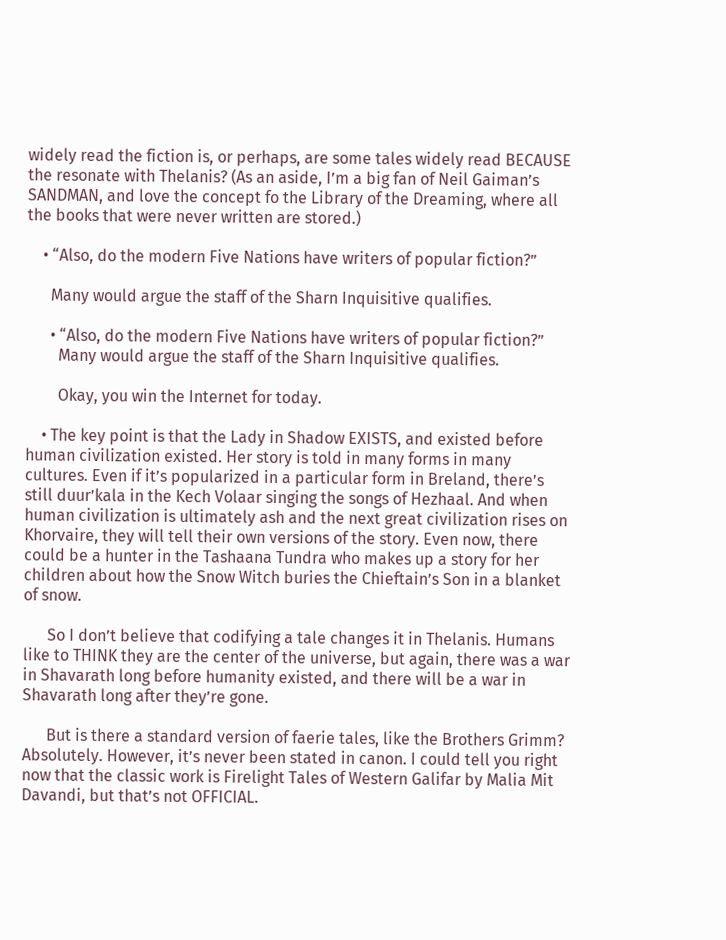widely read the fiction is, or perhaps, are some tales widely read BECAUSE the resonate with Thelanis? (As an aside, I’m a big fan of Neil Gaiman’s SANDMAN, and love the concept fo the Library of the Dreaming, where all the books that were never written are stored.)

    • “Also, do the modern Five Nations have writers of popular fiction?”

      Many would argue the staff of the Sharn Inquisitive qualifies.

      • “Also, do the modern Five Nations have writers of popular fiction?”
        Many would argue the staff of the Sharn Inquisitive qualifies.

        Okay, you win the Internet for today.

    • The key point is that the Lady in Shadow EXISTS, and existed before human civilization existed. Her story is told in many forms in many cultures. Even if it’s popularized in a particular form in Breland, there’s still duur’kala in the Kech Volaar singing the songs of Hezhaal. And when human civilization is ultimately ash and the next great civilization rises on Khorvaire, they will tell their own versions of the story. Even now, there could be a hunter in the Tashaana Tundra who makes up a story for her children about how the Snow Witch buries the Chieftain’s Son in a blanket of snow.

      So I don’t believe that codifying a tale changes it in Thelanis. Humans like to THINK they are the center of the universe, but again, there was a war in Shavarath long before humanity existed, and there will be a war in Shavarath long after they’re gone.

      But is there a standard version of faerie tales, like the Brothers Grimm? Absolutely. However, it’s never been stated in canon. I could tell you right now that the classic work is Firelight Tales of Western Galifar by Malia Mit Davandi, but that’s not OFFICIAL.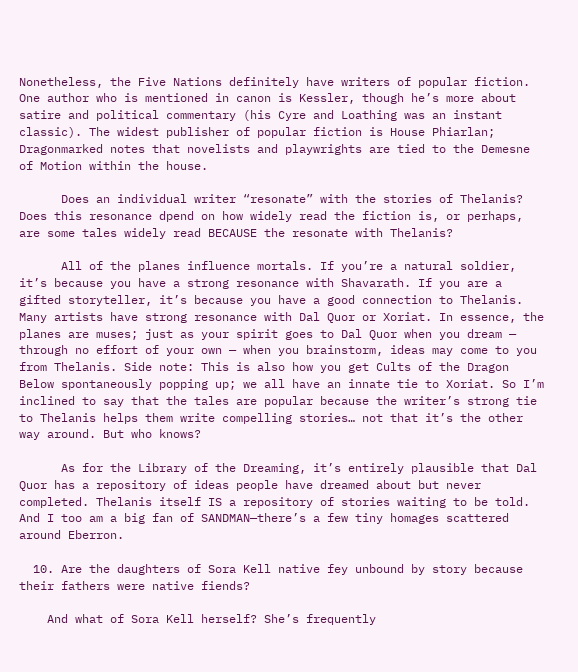Nonetheless, the Five Nations definitely have writers of popular fiction. One author who is mentioned in canon is Kessler, though he’s more about satire and political commentary (his Cyre and Loathing was an instant classic). The widest publisher of popular fiction is House Phiarlan; Dragonmarked notes that novelists and playwrights are tied to the Demesne of Motion within the house.

      Does an individual writer “resonate” with the stories of Thelanis? Does this resonance dpend on how widely read the fiction is, or perhaps, are some tales widely read BECAUSE the resonate with Thelanis?

      All of the planes influence mortals. If you’re a natural soldier, it’s because you have a strong resonance with Shavarath. If you are a gifted storyteller, it’s because you have a good connection to Thelanis. Many artists have strong resonance with Dal Quor or Xoriat. In essence, the planes are muses; just as your spirit goes to Dal Quor when you dream — through no effort of your own — when you brainstorm, ideas may come to you from Thelanis. Side note: This is also how you get Cults of the Dragon Below spontaneously popping up; we all have an innate tie to Xoriat. So I’m inclined to say that the tales are popular because the writer’s strong tie to Thelanis helps them write compelling stories… not that it’s the other way around. But who knows?

      As for the Library of the Dreaming, it’s entirely plausible that Dal Quor has a repository of ideas people have dreamed about but never completed. Thelanis itself IS a repository of stories waiting to be told. And I too am a big fan of SANDMAN—there’s a few tiny homages scattered around Eberron.

  10. Are the daughters of Sora Kell native fey unbound by story because their fathers were native fiends?

    And what of Sora Kell herself? She’s frequently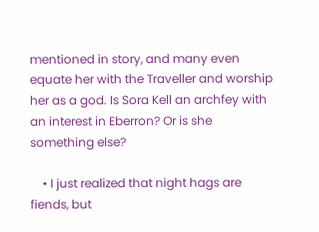mentioned in story, and many even equate her with the Traveller and worship her as a god. Is Sora Kell an archfey with an interest in Eberron? Or is she something else?

    • I just realized that night hags are fiends, but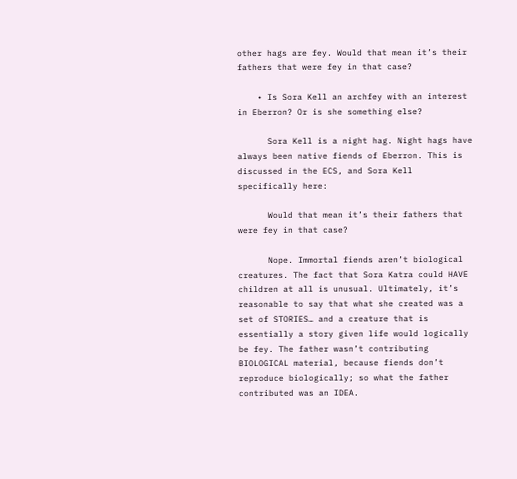other hags are fey. Would that mean it’s their fathers that were fey in that case?

    • Is Sora Kell an archfey with an interest in Eberron? Or is she something else?

      Sora Kell is a night hag. Night hags have always been native fiends of Eberron. This is discussed in the ECS, and Sora Kell specifically here:

      Would that mean it’s their fathers that were fey in that case?

      Nope. Immortal fiends aren’t biological creatures. The fact that Sora Katra could HAVE children at all is unusual. Ultimately, it’s reasonable to say that what she created was a set of STORIES… and a creature that is essentially a story given life would logically be fey. The father wasn’t contributing BIOLOGICAL material, because fiends don’t reproduce biologically; so what the father contributed was an IDEA.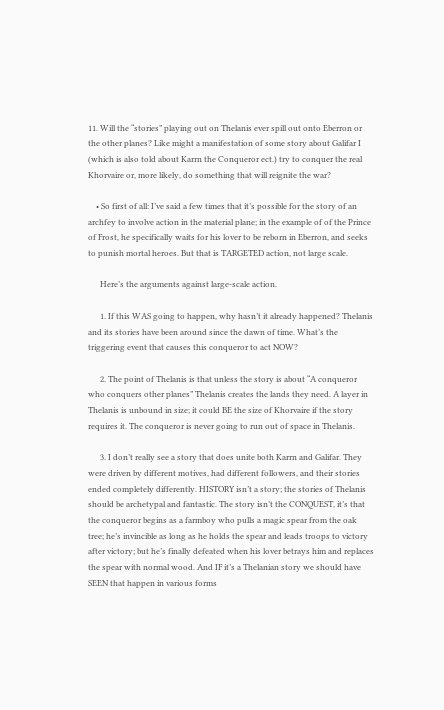11. Will the “stories” playing out on Thelanis ever spill out onto Eberron or the other planes? Like might a manifestation of some story about Galifar I (which is also told about Karrn the Conqueror ect.) try to conquer the real Khorvaire or, more likely, do something that will reignite the war?

    • So first of all: I’ve said a few times that it’s possible for the story of an archfey to involve action in the material plane; in the example of of the Prince of Frost, he specifically waits for his lover to be reborn in Eberron, and seeks to punish mortal heroes. But that is TARGETED action, not large scale.

      Here’s the arguments against large-scale action.

      1. If this WAS going to happen, why hasn’t it already happened? Thelanis and its stories have been around since the dawn of time. What’s the triggering event that causes this conqueror to act NOW?

      2. The point of Thelanis is that unless the story is about “A conqueror who conquers other planes” Thelanis creates the lands they need. A layer in Thelanis is unbound in size; it could BE the size of Khorvaire if the story requires it. The conqueror is never going to run out of space in Thelanis.

      3. I don’t really see a story that does unite both Karrn and Galifar. They were driven by different motives, had different followers, and their stories ended completely differently. HISTORY isn’t a story; the stories of Thelanis should be archetypal and fantastic. The story isn’t the CONQUEST, it’s that the conqueror begins as a farmboy who pulls a magic spear from the oak tree; he’s invincible as long as he holds the spear and leads troops to victory after victory; but he’s finally defeated when his lover betrays him and replaces the spear with normal wood. And IF it’s a Thelanian story we should have SEEN that happen in various forms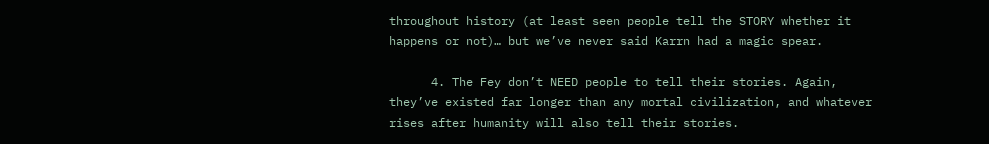throughout history (at least seen people tell the STORY whether it happens or not)… but we’ve never said Karrn had a magic spear.

      4. The Fey don’t NEED people to tell their stories. Again, they’ve existed far longer than any mortal civilization, and whatever rises after humanity will also tell their stories.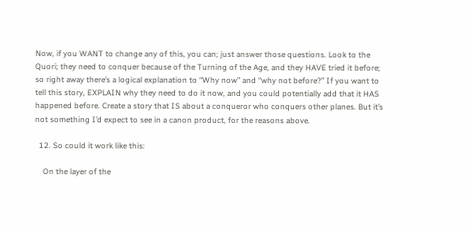Now, if you WANT to change any of this, you can; just answer those questions. Look to the Quori; they need to conquer because of the Turning of the Age, and they HAVE tried it before; so right away there’s a logical explanation to “Why now” and “why not before?” If you want to tell this story, EXPLAIN why they need to do it now, and you could potentially add that it HAS happened before. Create a story that IS about a conqueror who conquers other planes. But it’s not something I’d expect to see in a canon product, for the reasons above.

  12. So could it work like this:

    On the layer of the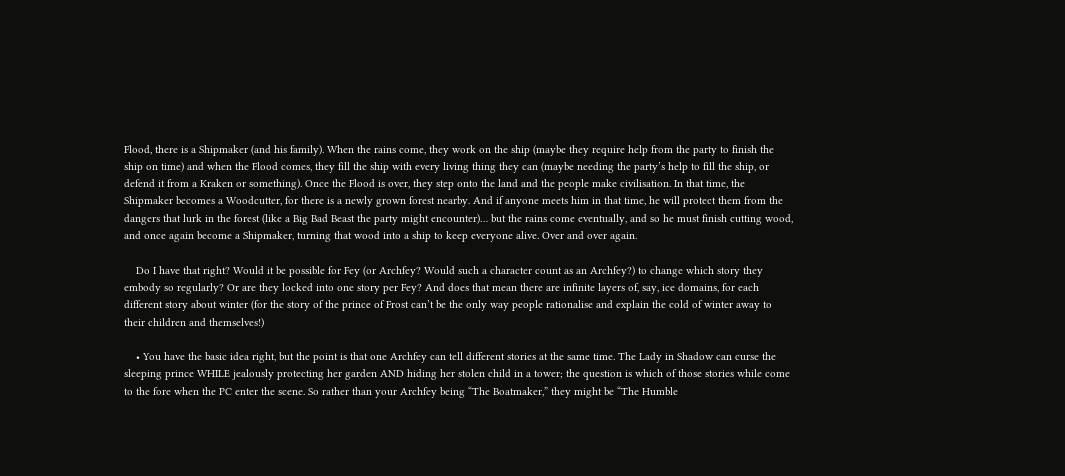Flood, there is a Shipmaker (and his family). When the rains come, they work on the ship (maybe they require help from the party to finish the ship on time) and when the Flood comes, they fill the ship with every living thing they can (maybe needing the party’s help to fill the ship, or defend it from a Kraken or something). Once the Flood is over, they step onto the land and the people make civilisation. In that time, the Shipmaker becomes a Woodcutter, for there is a newly grown forest nearby. And if anyone meets him in that time, he will protect them from the dangers that lurk in the forest (like a Big Bad Beast the party might encounter)… but the rains come eventually, and so he must finish cutting wood, and once again become a Shipmaker, turning that wood into a ship to keep everyone alive. Over and over again.

    Do I have that right? Would it be possible for Fey (or Archfey? Would such a character count as an Archfey?) to change which story they embody so regularly? Or are they locked into one story per Fey? And does that mean there are infinite layers of, say, ice domains, for each different story about winter (for the story of the prince of Frost can’t be the only way people rationalise and explain the cold of winter away to their children and themselves!)

    • You have the basic idea right, but the point is that one Archfey can tell different stories at the same time. The Lady in Shadow can curse the sleeping prince WHILE jealously protecting her garden AND hiding her stolen child in a tower; the question is which of those stories while come to the fore when the PC enter the scene. So rather than your Archfey being “The Boatmaker,” they might be “The Humble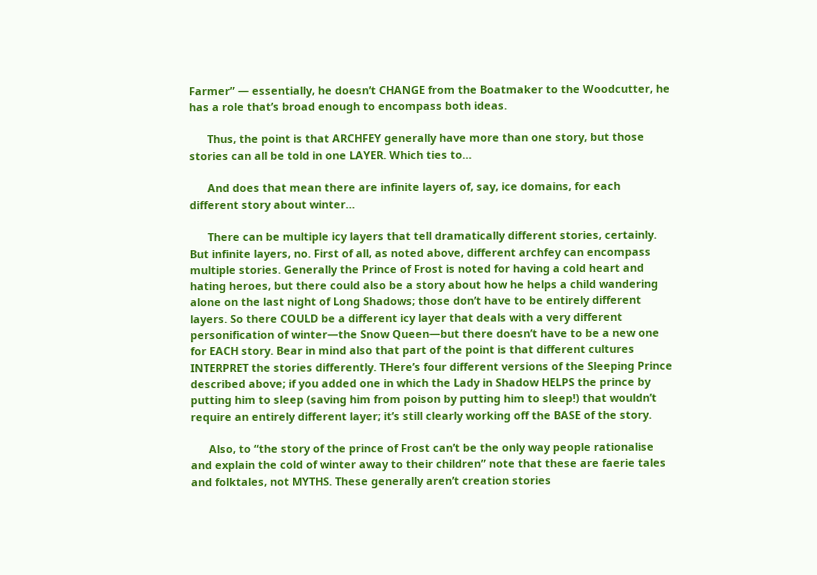Farmer” — essentially, he doesn’t CHANGE from the Boatmaker to the Woodcutter, he has a role that’s broad enough to encompass both ideas.

      Thus, the point is that ARCHFEY generally have more than one story, but those stories can all be told in one LAYER. Which ties to…

      And does that mean there are infinite layers of, say, ice domains, for each different story about winter…

      There can be multiple icy layers that tell dramatically different stories, certainly. But infinite layers, no. First of all, as noted above, different archfey can encompass multiple stories. Generally the Prince of Frost is noted for having a cold heart and hating heroes, but there could also be a story about how he helps a child wandering alone on the last night of Long Shadows; those don’t have to be entirely different layers. So there COULD be a different icy layer that deals with a very different personification of winter—the Snow Queen—but there doesn’t have to be a new one for EACH story. Bear in mind also that part of the point is that different cultures INTERPRET the stories differently. THere’s four different versions of the Sleeping Prince described above; if you added one in which the Lady in Shadow HELPS the prince by putting him to sleep (saving him from poison by putting him to sleep!) that wouldn’t require an entirely different layer; it’s still clearly working off the BASE of the story.

      Also, to “the story of the prince of Frost can’t be the only way people rationalise and explain the cold of winter away to their children” note that these are faerie tales and folktales, not MYTHS. These generally aren’t creation stories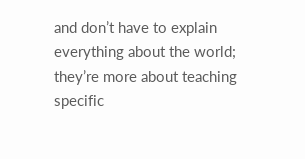and don’t have to explain everything about the world; they’re more about teaching specific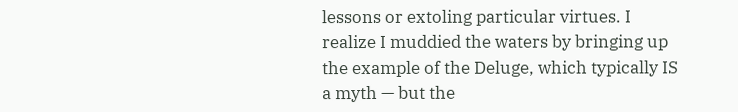lessons or extoling particular virtues. I realize I muddied the waters by bringing up the example of the Deluge, which typically IS a myth — but the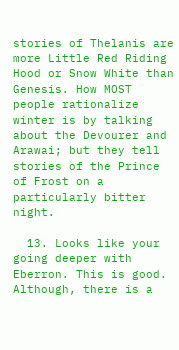stories of Thelanis are more Little Red Riding Hood or Snow White than Genesis. How MOST people rationalize winter is by talking about the Devourer and Arawai; but they tell stories of the Prince of Frost on a particularly bitter night.

  13. Looks like your going deeper with Eberron. This is good. Although, there is a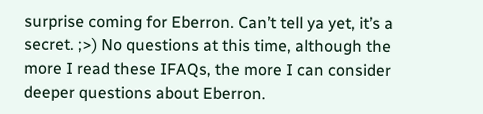surprise coming for Eberron. Can’t tell ya yet, it’s a secret. ;>) No questions at this time, although the more I read these IFAQs, the more I can consider deeper questions about Eberron.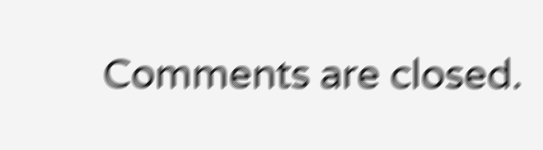Comments are closed.